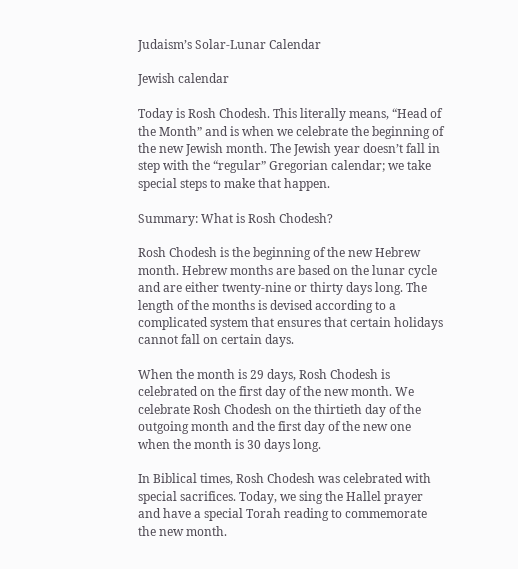Judaism’s Solar-Lunar Calendar

Jewish calendar

Today is Rosh Chodesh. This literally means, “Head of the Month” and is when we celebrate the beginning of the new Jewish month. The Jewish year doesn’t fall in step with the “regular” Gregorian calendar; we take special steps to make that happen.

Summary: What is Rosh Chodesh?

Rosh Chodesh is the beginning of the new Hebrew month. Hebrew months are based on the lunar cycle and are either twenty-nine or thirty days long. The length of the months is devised according to a complicated system that ensures that certain holidays cannot fall on certain days.

When the month is 29 days, Rosh Chodesh is celebrated on the first day of the new month. We celebrate Rosh Chodesh on the thirtieth day of the outgoing month and the first day of the new one when the month is 30 days long.

In Biblical times, Rosh Chodesh was celebrated with special sacrifices. Today, we sing the Hallel prayer and have a special Torah reading to commemorate the new month.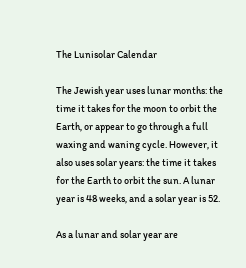The Lunisolar Calendar

The Jewish year uses lunar months: the time it takes for the moon to orbit the Earth, or appear to go through a full waxing and waning cycle. However, it also uses solar years: the time it takes for the Earth to orbit the sun. A lunar year is 48 weeks, and a solar year is 52.

As a lunar and solar year are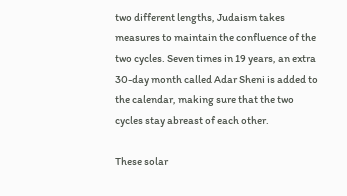two different lengths, Judaism takes measures to maintain the confluence of the two cycles. Seven times in 19 years, an extra 30-day month called Adar Sheni is added to the calendar, making sure that the two cycles stay abreast of each other.

These solar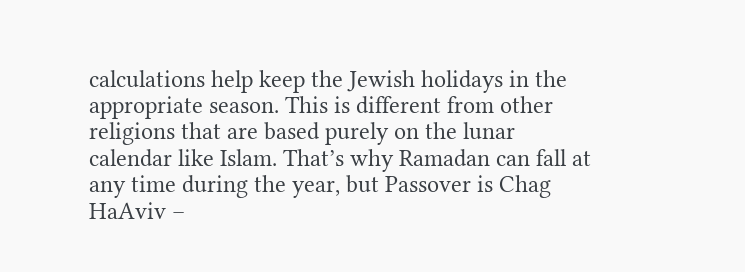calculations help keep the Jewish holidays in the appropriate season. This is different from other religions that are based purely on the lunar calendar like Islam. That’s why Ramadan can fall at any time during the year, but Passover is Chag HaAviv –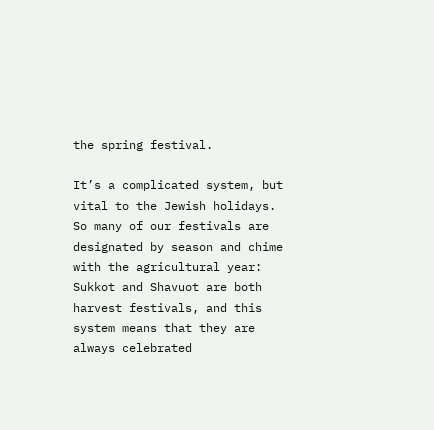the spring festival.

It’s a complicated system, but vital to the Jewish holidays. So many of our festivals are designated by season and chime with the agricultural year: Sukkot and Shavuot are both harvest festivals, and this system means that they are always celebrated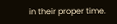in their proper time.